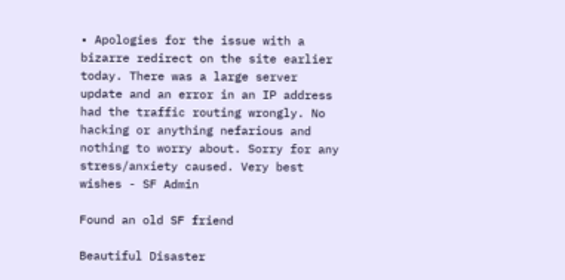• Apologies for the issue with a bizarre redirect on the site earlier today. There was a large server update and an error in an IP address had the traffic routing wrongly. No hacking or anything nefarious and nothing to worry about. Sorry for any stress/anxiety caused. Very best wishes - SF Admin

Found an old SF friend

Beautiful Disaster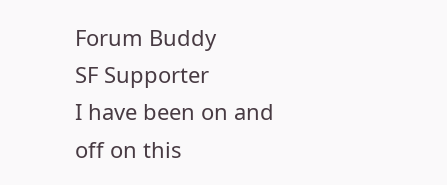Forum Buddy
SF Supporter
I have been on and off on this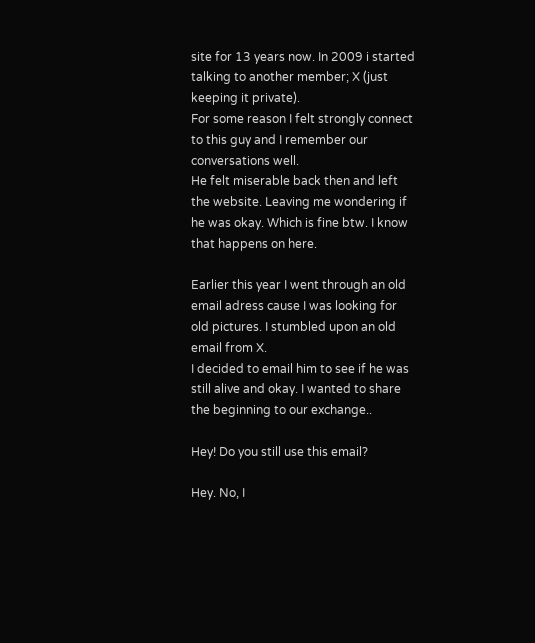site for 13 years now. In 2009 i started talking to another member; X (just keeping it private).
For some reason I felt strongly connect to this guy and I remember our conversations well.
He felt miserable back then and left the website. Leaving me wondering if he was okay. Which is fine btw. I know that happens on here.

Earlier this year I went through an old email adress cause I was looking for old pictures. I stumbled upon an old email from X.
I decided to email him to see if he was still alive and okay. I wanted to share the beginning to our exchange..

Hey! Do you still use this email?

Hey. No, I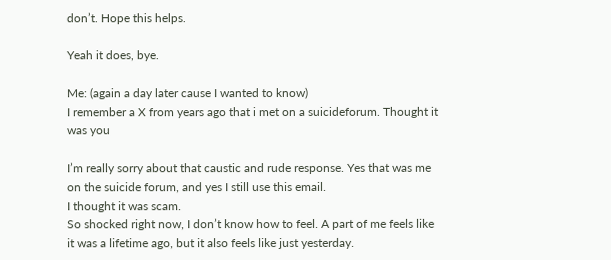don’t. Hope this helps.

Yeah it does, bye.

Me: (again a day later cause I wanted to know)
I remember a X from years ago that i met on a suicideforum. Thought it was you

I’m really sorry about that caustic and rude response. Yes that was me on the suicide forum, and yes I still use this email.
I thought it was scam.
So shocked right now, I don’t know how to feel. A part of me feels like it was a lifetime ago, but it also feels like just yesterday.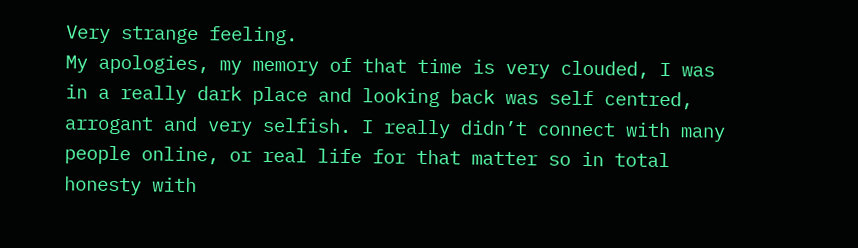Very strange feeling.
My apologies, my memory of that time is very clouded, I was in a really dark place and looking back was self centred, arrogant and very selfish. I really didn’t connect with many people online, or real life for that matter so in total honesty with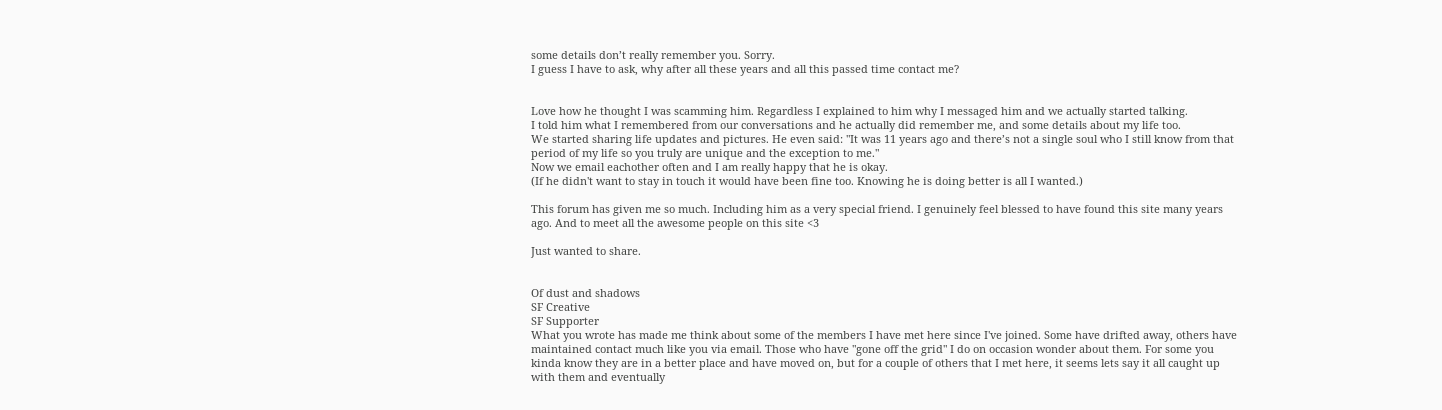some details don’t really remember you. Sorry.
I guess I have to ask, why after all these years and all this passed time contact me?


Love how he thought I was scamming him. Regardless I explained to him why I messaged him and we actually started talking.
I told him what I remembered from our conversations and he actually did remember me, and some details about my life too.
We started sharing life updates and pictures. He even said: "It was 11 years ago and there’s not a single soul who I still know from that period of my life so you truly are unique and the exception to me."
Now we email eachother often and I am really happy that he is okay.
(If he didn't want to stay in touch it would have been fine too. Knowing he is doing better is all I wanted.)

This forum has given me so much. Including him as a very special friend. I genuinely feel blessed to have found this site many years ago. And to meet all the awesome people on this site <3

Just wanted to share.


Of dust and shadows
SF Creative
SF Supporter
What you wrote has made me think about some of the members I have met here since I've joined. Some have drifted away, others have maintained contact much like you via email. Those who have "gone off the grid" I do on occasion wonder about them. For some you kinda know they are in a better place and have moved on, but for a couple of others that I met here, it seems lets say it all caught up with them and eventually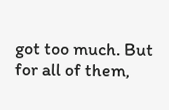got too much. But for all of them,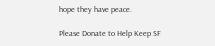hope they have peace.

Please Donate to Help Keep SF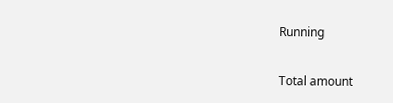Running

Total amount